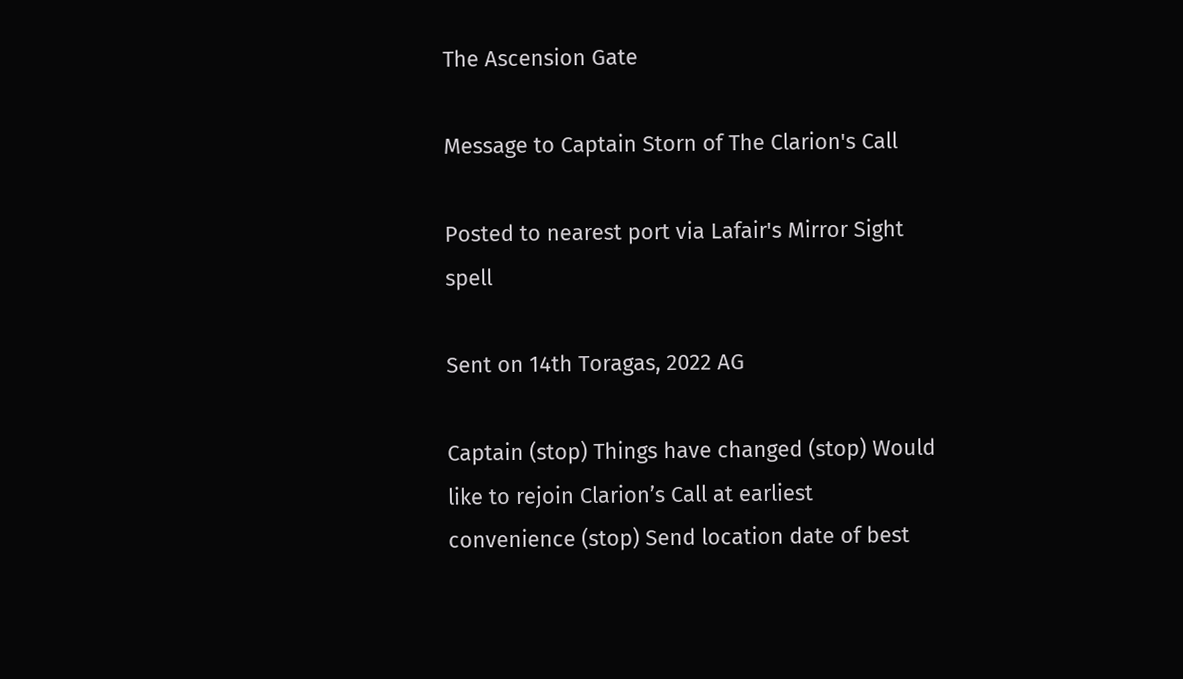The Ascension Gate

Message to Captain Storn of The Clarion's Call

Posted to nearest port via Lafair's Mirror Sight spell

Sent on 14th Toragas, 2022 AG

Captain (stop) Things have changed (stop) Would like to rejoin Clarion’s Call at earliest convenience (stop) Send location date of best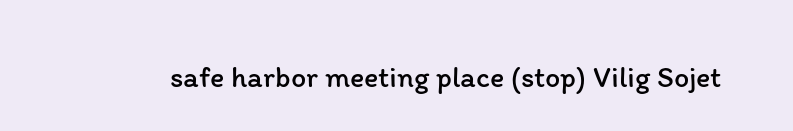safe harbor meeting place (stop) Vilig Sojet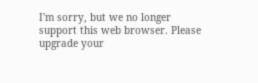I'm sorry, but we no longer support this web browser. Please upgrade your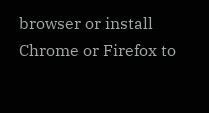browser or install Chrome or Firefox to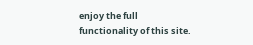enjoy the full functionality of this site.